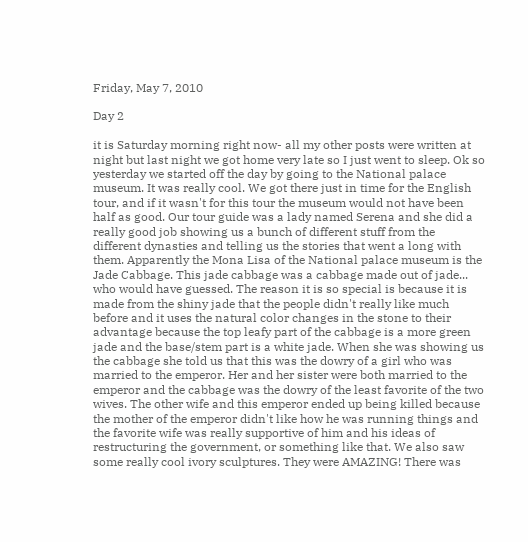Friday, May 7, 2010

Day 2

it is Saturday morning right now- all my other posts were written at night but last night we got home very late so I just went to sleep. Ok so yesterday we started off the day by going to the National palace museum. It was really cool. We got there just in time for the English tour, and if it wasn't for this tour the museum would not have been half as good. Our tour guide was a lady named Serena and she did a really good job showing us a bunch of different stuff from the different dynasties and telling us the stories that went a long with them. Apparently the Mona Lisa of the National palace museum is the Jade Cabbage. This jade cabbage was a cabbage made out of jade... who would have guessed. The reason it is so special is because it is made from the shiny jade that the people didn't really like much before and it uses the natural color changes in the stone to their advantage because the top leafy part of the cabbage is a more green jade and the base/stem part is a white jade. When she was showing us the cabbage she told us that this was the dowry of a girl who was married to the emperor. Her and her sister were both married to the emperor and the cabbage was the dowry of the least favorite of the two wives. The other wife and this emperor ended up being killed because the mother of the emperor didn't like how he was running things and the favorite wife was really supportive of him and his ideas of restructuring the government, or something like that. We also saw some really cool ivory sculptures. They were AMAZING! There was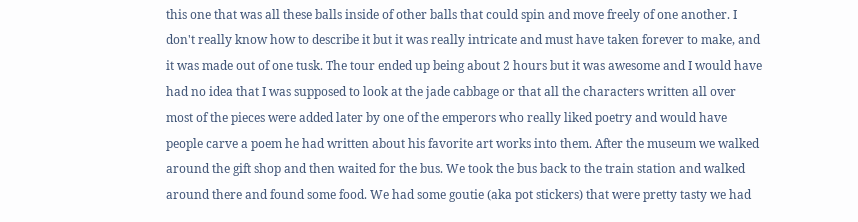this one that was all these balls inside of other balls that could spin and move freely of one another. I don't really know how to describe it but it was really intricate and must have taken forever to make, and it was made out of one tusk. The tour ended up being about 2 hours but it was awesome and I would have had no idea that I was supposed to look at the jade cabbage or that all the characters written all over most of the pieces were added later by one of the emperors who really liked poetry and would have people carve a poem he had written about his favorite art works into them. After the museum we walked around the gift shop and then waited for the bus. We took the bus back to the train station and walked around there and found some food. We had some goutie (aka pot stickers) that were pretty tasty we had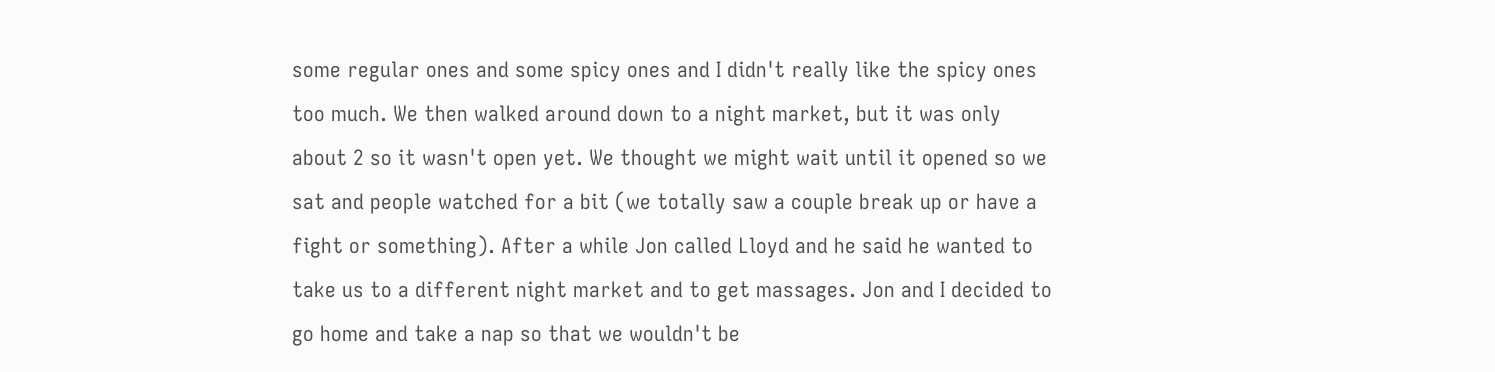some regular ones and some spicy ones and I didn't really like the spicy ones too much. We then walked around down to a night market, but it was only about 2 so it wasn't open yet. We thought we might wait until it opened so we sat and people watched for a bit (we totally saw a couple break up or have a fight or something). After a while Jon called Lloyd and he said he wanted to take us to a different night market and to get massages. Jon and I decided to go home and take a nap so that we wouldn't be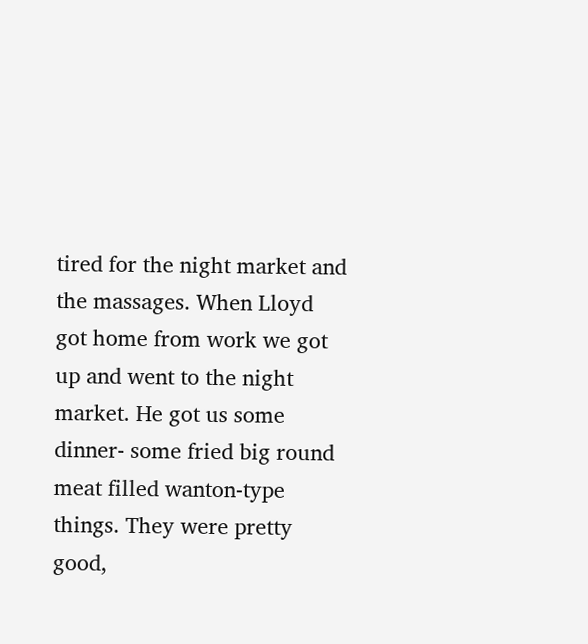tired for the night market and the massages. When Lloyd got home from work we got up and went to the night market. He got us some dinner- some fried big round meat filled wanton-type things. They were pretty good,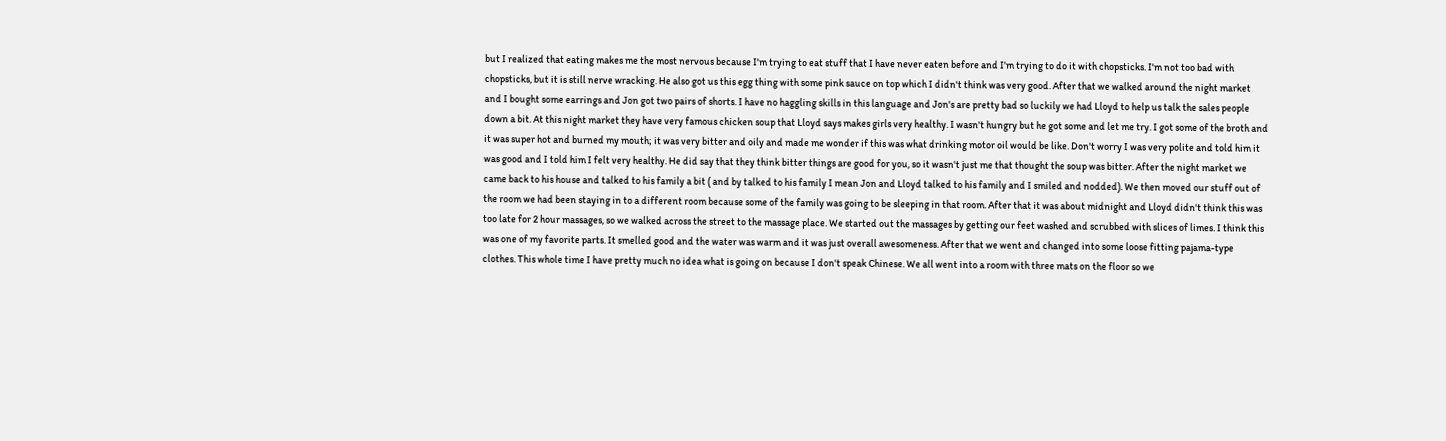but I realized that eating makes me the most nervous because I'm trying to eat stuff that I have never eaten before and I'm trying to do it with chopsticks. I'm not too bad with chopsticks, but it is still nerve wracking. He also got us this egg thing with some pink sauce on top which I didn't think was very good. After that we walked around the night market and I bought some earrings and Jon got two pairs of shorts. I have no haggling skills in this language and Jon's are pretty bad so luckily we had Lloyd to help us talk the sales people down a bit. At this night market they have very famous chicken soup that Lloyd says makes girls very healthy. I wasn't hungry but he got some and let me try. I got some of the broth and it was super hot and burned my mouth; it was very bitter and oily and made me wonder if this was what drinking motor oil would be like. Don't worry I was very polite and told him it was good and I told him I felt very healthy. He did say that they think bitter things are good for you, so it wasn't just me that thought the soup was bitter. After the night market we came back to his house and talked to his family a bit ( and by talked to his family I mean Jon and Lloyd talked to his family and I smiled and nodded). We then moved our stuff out of the room we had been staying in to a different room because some of the family was going to be sleeping in that room. After that it was about midnight and Lloyd didn't think this was too late for 2 hour massages, so we walked across the street to the massage place. We started out the massages by getting our feet washed and scrubbed with slices of limes. I think this was one of my favorite parts. It smelled good and the water was warm and it was just overall awesomeness. After that we went and changed into some loose fitting pajama-type clothes. This whole time I have pretty much no idea what is going on because I don't speak Chinese. We all went into a room with three mats on the floor so we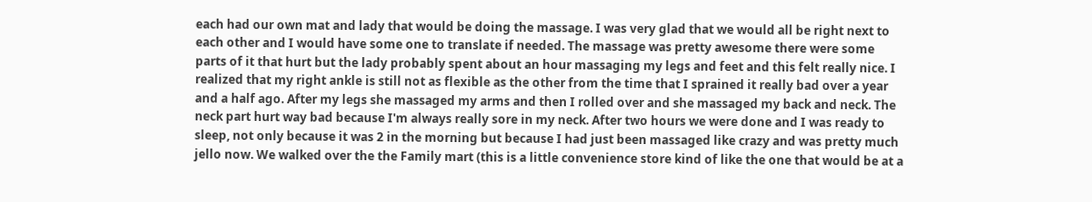each had our own mat and lady that would be doing the massage. I was very glad that we would all be right next to each other and I would have some one to translate if needed. The massage was pretty awesome there were some parts of it that hurt but the lady probably spent about an hour massaging my legs and feet and this felt really nice. I realized that my right ankle is still not as flexible as the other from the time that I sprained it really bad over a year and a half ago. After my legs she massaged my arms and then I rolled over and she massaged my back and neck. The neck part hurt way bad because I'm always really sore in my neck. After two hours we were done and I was ready to sleep, not only because it was 2 in the morning but because I had just been massaged like crazy and was pretty much jello now. We walked over the the Family mart (this is a little convenience store kind of like the one that would be at a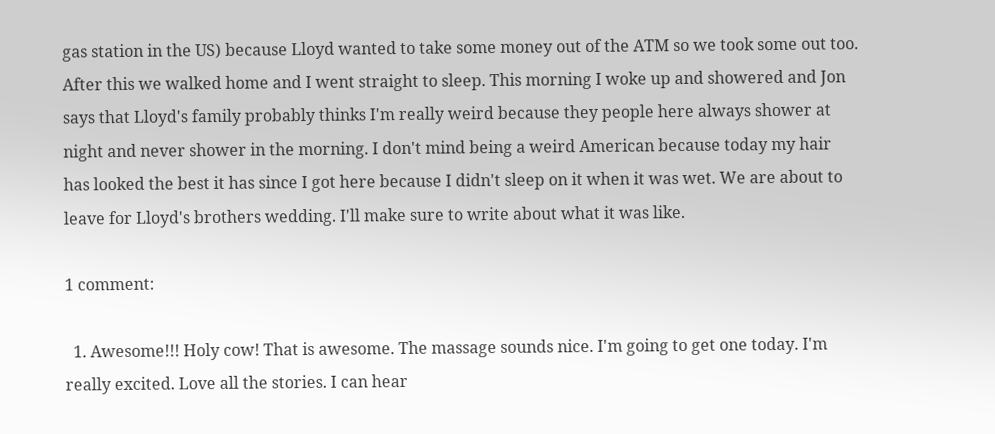gas station in the US) because Lloyd wanted to take some money out of the ATM so we took some out too. After this we walked home and I went straight to sleep. This morning I woke up and showered and Jon says that Lloyd's family probably thinks I'm really weird because they people here always shower at night and never shower in the morning. I don't mind being a weird American because today my hair has looked the best it has since I got here because I didn't sleep on it when it was wet. We are about to leave for Lloyd's brothers wedding. I'll make sure to write about what it was like.

1 comment:

  1. Awesome!!! Holy cow! That is awesome. The massage sounds nice. I'm going to get one today. I'm really excited. Love all the stories. I can hear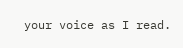your voice as I read.